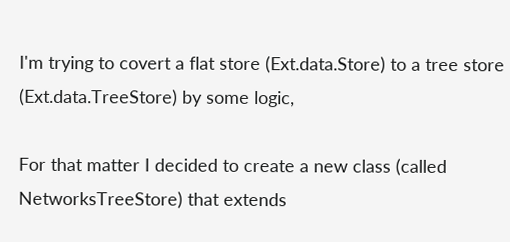I'm trying to covert a flat store (Ext.data.Store) to a tree store (Ext.data.TreeStore) by some logic,

For that matter I decided to create a new class (called NetworksTreeStore) that extends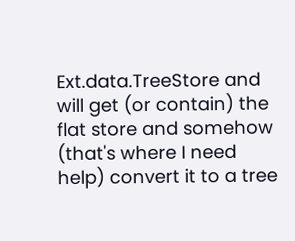Ext.data.TreeStore and will get (or contain) the flat store and somehow (that's where I need help) convert it to a tree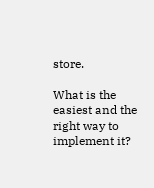store.

What is the easiest and the right way to implement it?